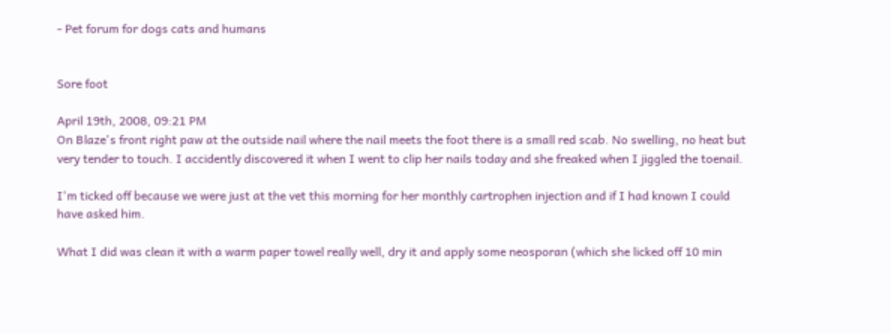- Pet forum for dogs cats and humans


Sore foot

April 19th, 2008, 09:21 PM
On Blaze's front right paw at the outside nail where the nail meets the foot there is a small red scab. No swelling, no heat but very tender to touch. I accidently discovered it when I went to clip her nails today and she freaked when I jiggled the toenail.

I'm ticked off because we were just at the vet this morning for her monthly cartrophen injection and if I had known I could have asked him.

What I did was clean it with a warm paper towel really well, dry it and apply some neosporan (which she licked off 10 min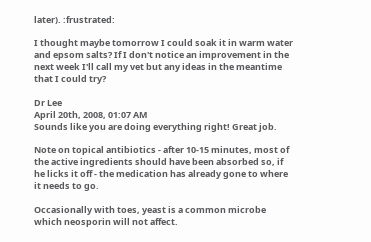later). :frustrated:

I thought maybe tomorrow I could soak it in warm water and epsom salts? If I don't notice an improvement in the next week I'll call my vet but any ideas in the meantime that I could try?

Dr Lee
April 20th, 2008, 01:07 AM
Sounds like you are doing everything right! Great job.

Note on topical antibiotics - after 10-15 minutes, most of the active ingredients should have been absorbed so, if he licks it off - the medication has already gone to where it needs to go.

Occasionally with toes, yeast is a common microbe which neosporin will not affect.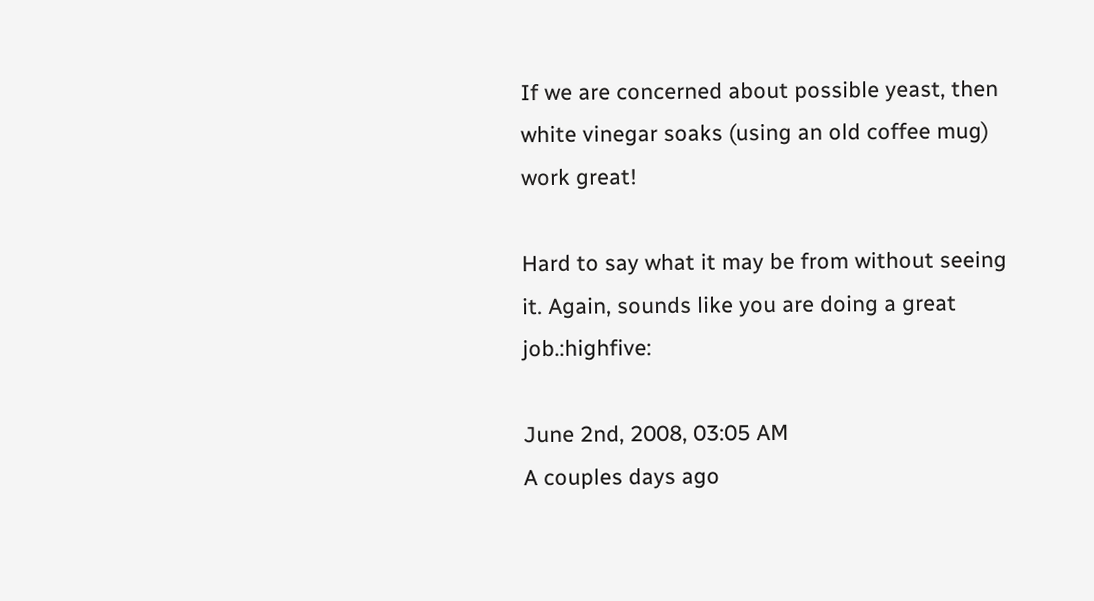If we are concerned about possible yeast, then white vinegar soaks (using an old coffee mug) work great!

Hard to say what it may be from without seeing it. Again, sounds like you are doing a great job.:highfive:

June 2nd, 2008, 03:05 AM
A couples days ago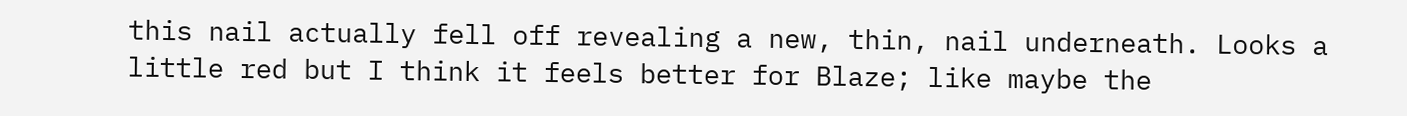this nail actually fell off revealing a new, thin, nail underneath. Looks a little red but I think it feels better for Blaze; like maybe the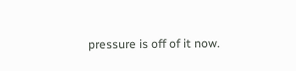pressure is off of it now.